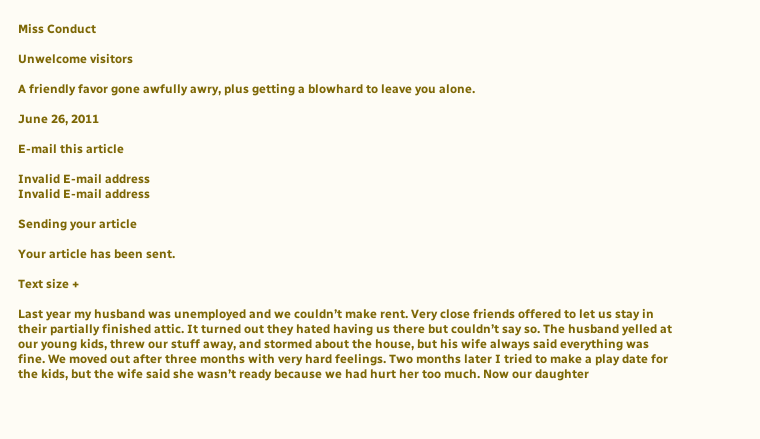Miss Conduct

Unwelcome visitors

A friendly favor gone awfully awry, plus getting a blowhard to leave you alone.

June 26, 2011

E-mail this article

Invalid E-mail address
Invalid E-mail address

Sending your article

Your article has been sent.

Text size +

Last year my husband was unemployed and we couldn’t make rent. Very close friends offered to let us stay in their partially finished attic. It turned out they hated having us there but couldn’t say so. The husband yelled at our young kids, threw our stuff away, and stormed about the house, but his wife always said everything was fine. We moved out after three months with very hard feelings. Two months later I tried to make a play date for the kids, but the wife said she wasn’t ready because we had hurt her too much. Now our daughter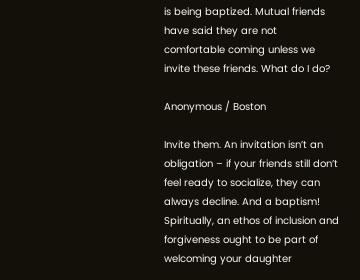is being baptized. Mutual friends have said they are not comfortable coming unless we invite these friends. What do I do?

Anonymous / Boston

Invite them. An invitation isn’t an obligation – if your friends still don’t feel ready to socialize, they can always decline. And a baptism! Spiritually, an ethos of inclusion and forgiveness ought to be part of welcoming your daughter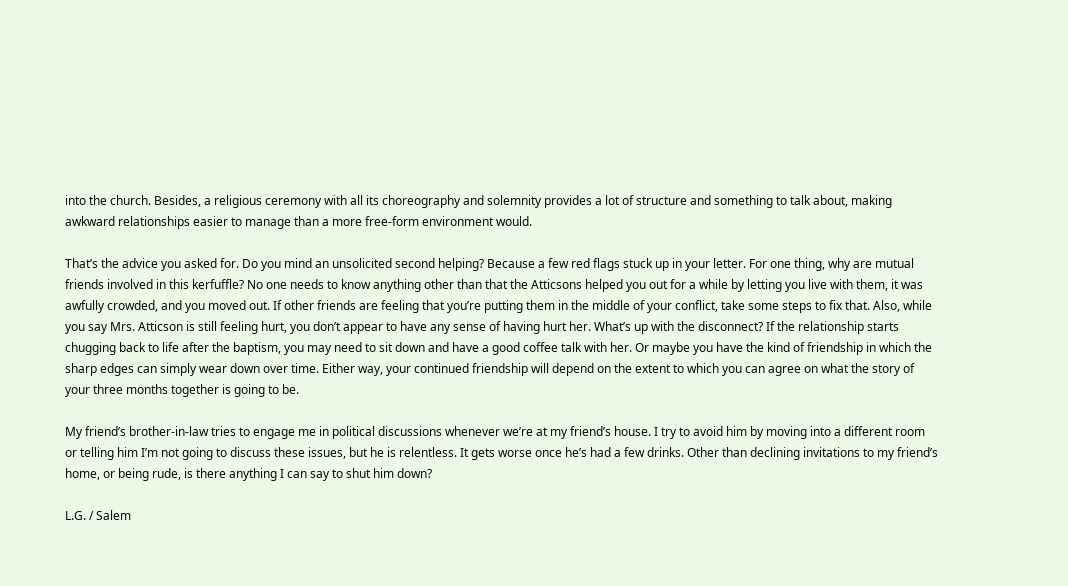into the church. Besides, a religious ceremony with all its choreography and solemnity provides a lot of structure and something to talk about, making awkward relationships easier to manage than a more free-form environment would.

That’s the advice you asked for. Do you mind an unsolicited second helping? Because a few red flags stuck up in your letter. For one thing, why are mutual friends involved in this kerfuffle? No one needs to know anything other than that the Atticsons helped you out for a while by letting you live with them, it was awfully crowded, and you moved out. If other friends are feeling that you’re putting them in the middle of your conflict, take some steps to fix that. Also, while you say Mrs. Atticson is still feeling hurt, you don’t appear to have any sense of having hurt her. What’s up with the disconnect? If the relationship starts chugging back to life after the baptism, you may need to sit down and have a good coffee talk with her. Or maybe you have the kind of friendship in which the sharp edges can simply wear down over time. Either way, your continued friendship will depend on the extent to which you can agree on what the story of your three months together is going to be.

My friend’s brother-in-law tries to engage me in political discussions whenever we’re at my friend’s house. I try to avoid him by moving into a different room or telling him I’m not going to discuss these issues, but he is relentless. It gets worse once he’s had a few drinks. Other than declining invitations to my friend’s home, or being rude, is there anything I can say to shut him down?

L.G. / Salem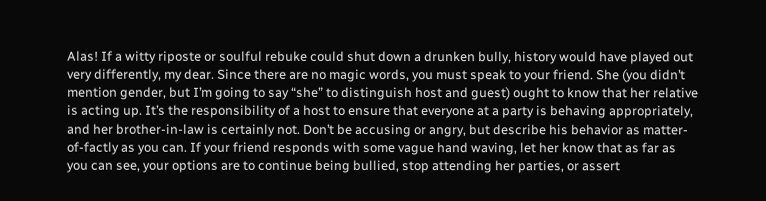Alas! If a witty riposte or soulful rebuke could shut down a drunken bully, history would have played out very differently, my dear. Since there are no magic words, you must speak to your friend. She (you didn’t mention gender, but I’m going to say “she” to distinguish host and guest) ought to know that her relative is acting up. It’s the responsibility of a host to ensure that everyone at a party is behaving appropriately, and her brother-in-law is certainly not. Don’t be accusing or angry, but describe his behavior as matter-of-factly as you can. If your friend responds with some vague hand waving, let her know that as far as you can see, your options are to continue being bullied, stop attending her parties, or assert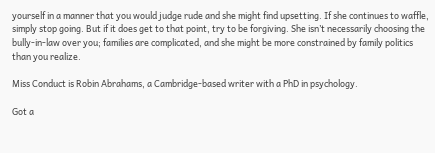yourself in a manner that you would judge rude and she might find upsetting. If she continues to waffle, simply stop going. But if it does get to that point, try to be forgiving. She isn’t necessarily choosing the bully-in-law over you; families are complicated, and she might be more constrained by family politics than you realize.

Miss Conduct is Robin Abrahams, a Cambridge-based writer with a PhD in psychology.

Got a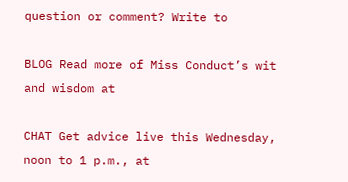question or comment? Write to

BLOG Read more of Miss Conduct’s wit and wisdom at

CHAT Get advice live this Wednesday, noon to 1 p.m., at